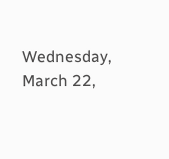Wednesday, March 22,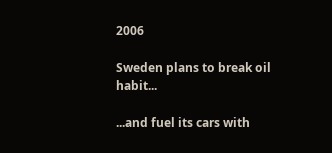2006

Sweden plans to break oil habit...

...and fuel its cars with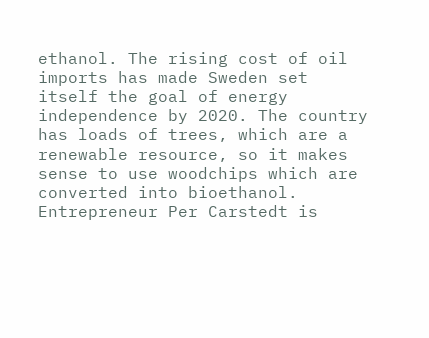ethanol. The rising cost of oil imports has made Sweden set itself the goal of energy independence by 2020. The country has loads of trees, which are a renewable resource, so it makes sense to use woodchips which are converted into bioethanol. Entrepreneur Per Carstedt is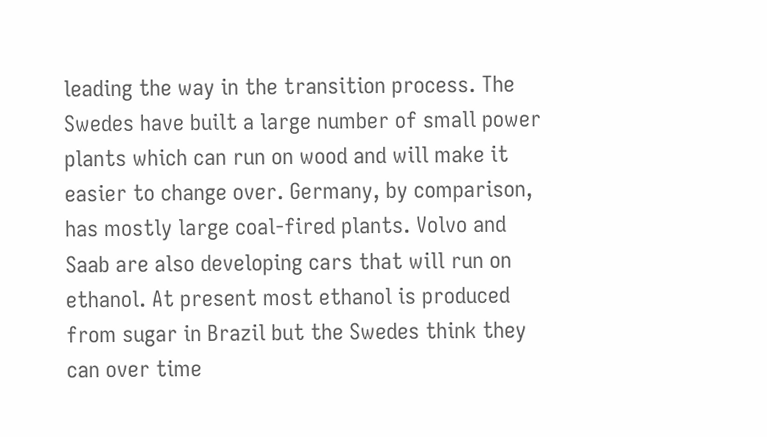leading the way in the transition process. The Swedes have built a large number of small power plants which can run on wood and will make it easier to change over. Germany, by comparison, has mostly large coal-fired plants. Volvo and Saab are also developing cars that will run on ethanol. At present most ethanol is produced from sugar in Brazil but the Swedes think they can over time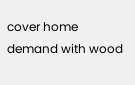cover home demand with wood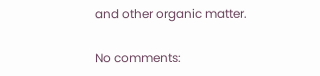and other organic matter.

No comments: